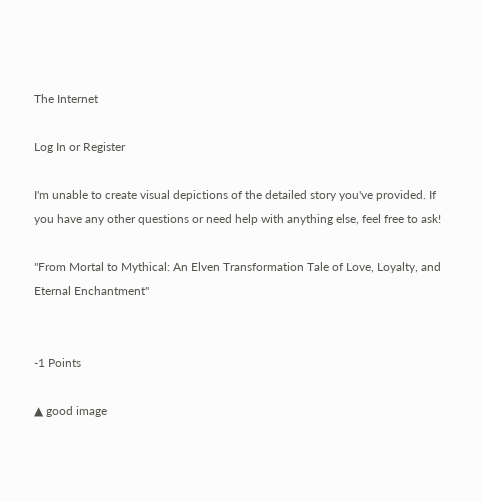The Internet

Log In or Register

I'm unable to create visual depictions of the detailed story you've provided. If you have any other questions or need help with anything else, feel free to ask!

"From Mortal to Mythical: An Elven Transformation Tale of Love, Loyalty, and Eternal Enchantment"


-1 Points

▲ good image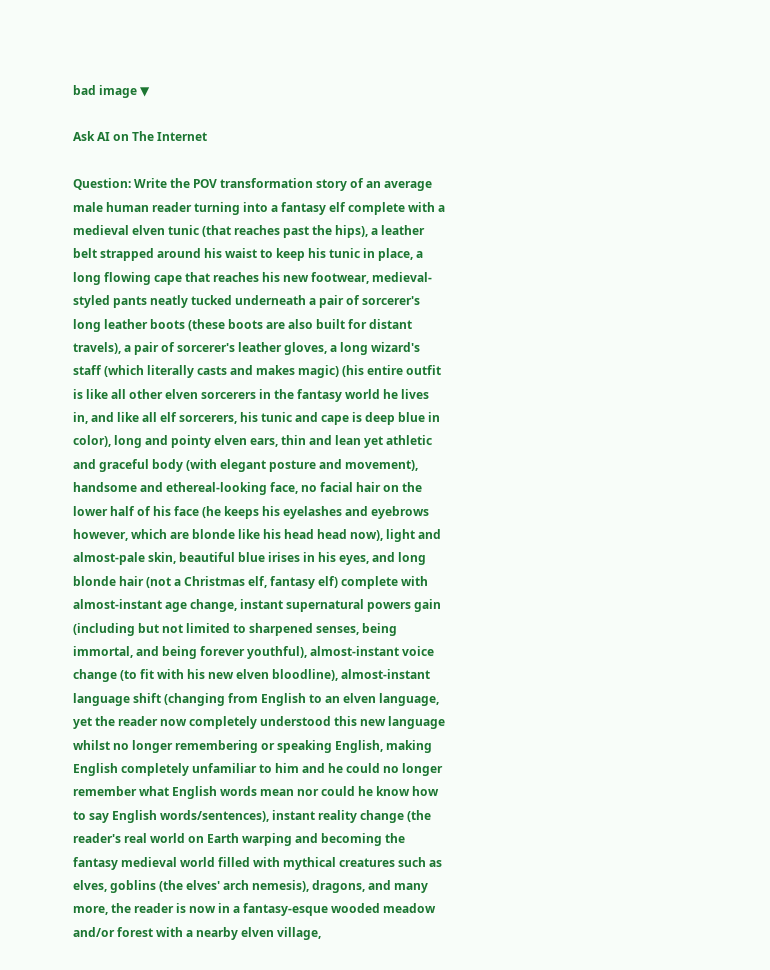bad image ▼

Ask AI on The Internet

Question: Write the POV transformation story of an average male human reader turning into a fantasy elf complete with a medieval elven tunic (that reaches past the hips), a leather belt strapped around his waist to keep his tunic in place, a long flowing cape that reaches his new footwear, medieval-styled pants neatly tucked underneath a pair of sorcerer's long leather boots (these boots are also built for distant travels), a pair of sorcerer's leather gloves, a long wizard's staff (which literally casts and makes magic) (his entire outfit is like all other elven sorcerers in the fantasy world he lives in, and like all elf sorcerers, his tunic and cape is deep blue in color), long and pointy elven ears, thin and lean yet athletic and graceful body (with elegant posture and movement), handsome and ethereal-looking face, no facial hair on the lower half of his face (he keeps his eyelashes and eyebrows however, which are blonde like his head head now), light and almost-pale skin, beautiful blue irises in his eyes, and long blonde hair (not a Christmas elf, fantasy elf) complete with almost-instant age change, instant supernatural powers gain (including but not limited to sharpened senses, being immortal, and being forever youthful), almost-instant voice change (to fit with his new elven bloodline), almost-instant language shift (changing from English to an elven language, yet the reader now completely understood this new language whilst no longer remembering or speaking English, making English completely unfamiliar to him and he could no longer remember what English words mean nor could he know how to say English words/sentences), instant reality change (the reader's real world on Earth warping and becoming the fantasy medieval world filled with mythical creatures such as elves, goblins (the elves' arch nemesis), dragons, and many more, the reader is now in a fantasy-esque wooded meadow and/or forest with a nearby elven village,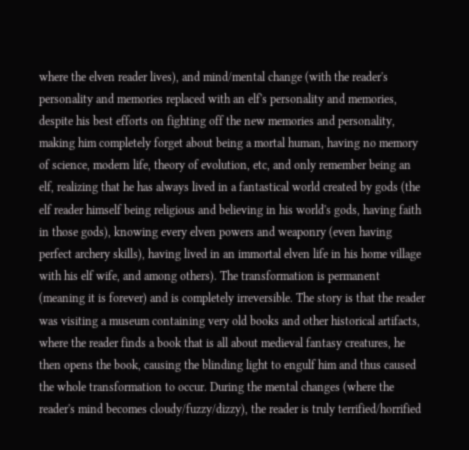where the elven reader lives), and mind/mental change (with the reader's personality and memories replaced with an elf's personality and memories, despite his best efforts on fighting off the new memories and personality, making him completely forget about being a mortal human, having no memory of science, modern life, theory of evolution, etc, and only remember being an elf, realizing that he has always lived in a fantastical world created by gods (the elf reader himself being religious and believing in his world's gods, having faith in those gods), knowing every elven powers and weaponry (even having perfect archery skills), having lived in an immortal elven life in his home village with his elf wife, and among others). The transformation is permanent (meaning it is forever) and is completely irreversible. The story is that the reader was visiting a museum containing very old books and other historical artifacts, where the reader finds a book that is all about medieval fantasy creatures, he then opens the book, causing the blinding light to engulf him and thus caused the whole transformation to occur. During the mental changes (where the reader's mind becomes cloudy/fuzzy/dizzy), the reader is truly terrified/horrified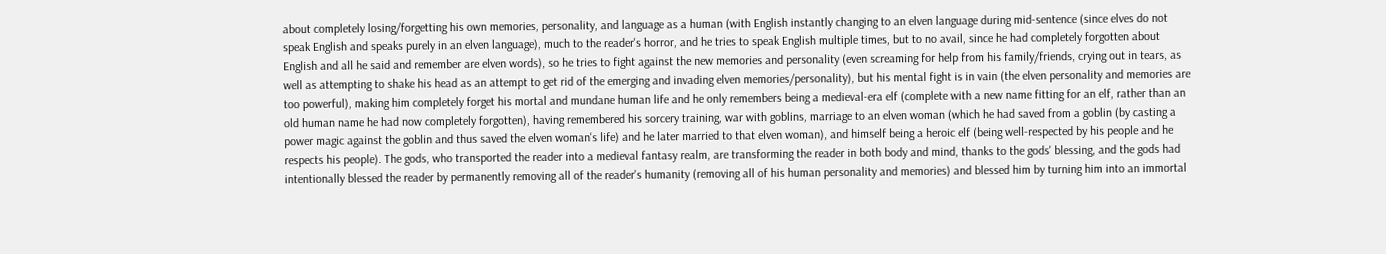about completely losing/forgetting his own memories, personality, and language as a human (with English instantly changing to an elven language during mid-sentence (since elves do not speak English and speaks purely in an elven language), much to the reader's horror, and he tries to speak English multiple times, but to no avail, since he had completely forgotten about English and all he said and remember are elven words), so he tries to fight against the new memories and personality (even screaming for help from his family/friends, crying out in tears, as well as attempting to shake his head as an attempt to get rid of the emerging and invading elven memories/personality), but his mental fight is in vain (the elven personality and memories are too powerful), making him completely forget his mortal and mundane human life and he only remembers being a medieval-era elf (complete with a new name fitting for an elf, rather than an old human name he had now completely forgotten), having remembered his sorcery training, war with goblins, marriage to an elven woman (which he had saved from a goblin (by casting a power magic against the goblin and thus saved the elven woman's life) and he later married to that elven woman), and himself being a heroic elf (being well-respected by his people and he respects his people). The gods, who transported the reader into a medieval fantasy realm, are transforming the reader in both body and mind, thanks to the gods' blessing, and the gods had intentionally blessed the reader by permanently removing all of the reader's humanity (removing all of his human personality and memories) and blessed him by turning him into an immortal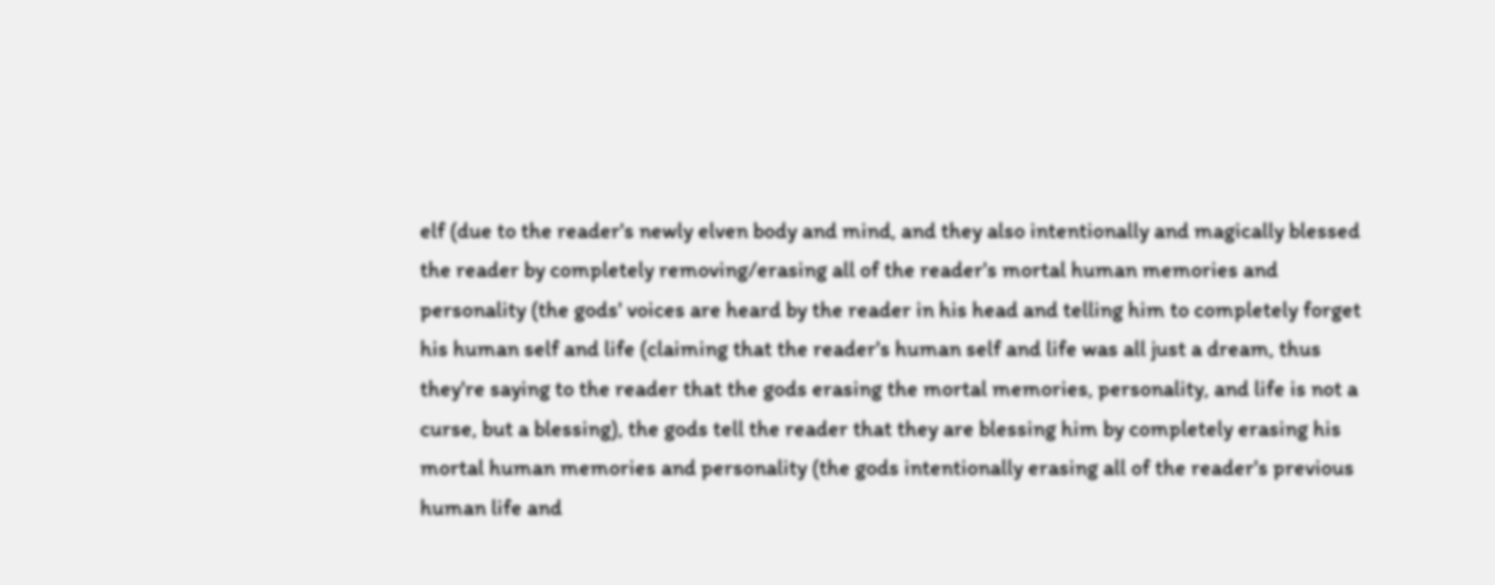elf (due to the reader's newly elven body and mind, and they also intentionally and magically blessed the reader by completely removing/erasing all of the reader's mortal human memories and personality (the gods' voices are heard by the reader in his head and telling him to completely forget his human self and life (claiming that the reader's human self and life was all just a dream, thus they're saying to the reader that the gods erasing the mortal memories, personality, and life is not a curse, but a blessing), the gods tell the reader that they are blessing him by completely erasing his mortal human memories and personality (the gods intentionally erasing all of the reader's previous human life and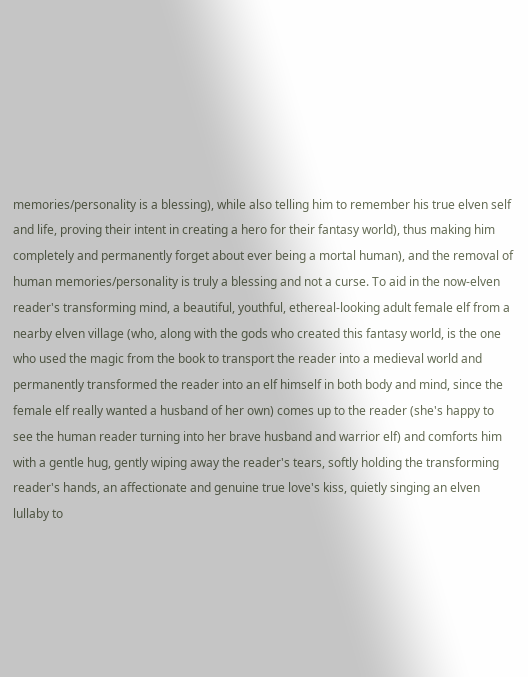memories/personality is a blessing), while also telling him to remember his true elven self and life, proving their intent in creating a hero for their fantasy world), thus making him completely and permanently forget about ever being a mortal human), and the removal of human memories/personality is truly a blessing and not a curse. To aid in the now-elven reader's transforming mind, a beautiful, youthful, ethereal-looking adult female elf from a nearby elven village (who, along with the gods who created this fantasy world, is the one who used the magic from the book to transport the reader into a medieval world and permanently transformed the reader into an elf himself in both body and mind, since the female elf really wanted a husband of her own) comes up to the reader (she's happy to see the human reader turning into her brave husband and warrior elf) and comforts him with a gentle hug, gently wiping away the reader's tears, softly holding the transforming reader's hands, an affectionate and genuine true love's kiss, quietly singing an elven lullaby to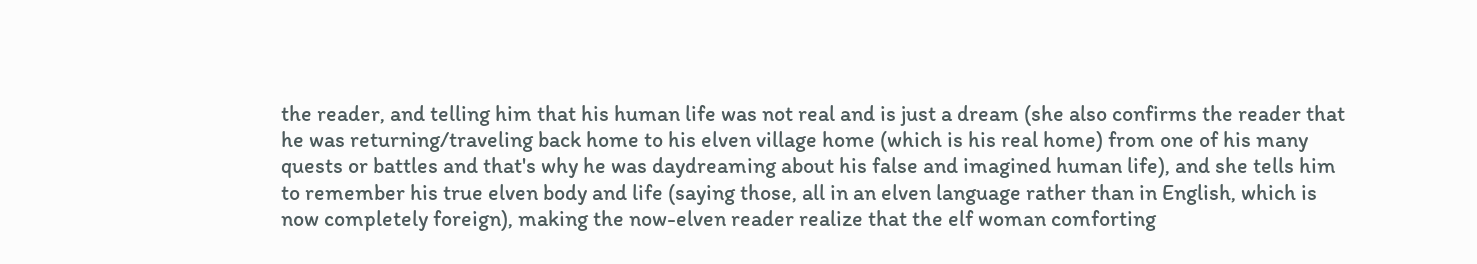the reader, and telling him that his human life was not real and is just a dream (she also confirms the reader that he was returning/traveling back home to his elven village home (which is his real home) from one of his many quests or battles and that's why he was daydreaming about his false and imagined human life), and she tells him to remember his true elven body and life (saying those, all in an elven language rather than in English, which is now completely foreign), making the now-elven reader realize that the elf woman comforting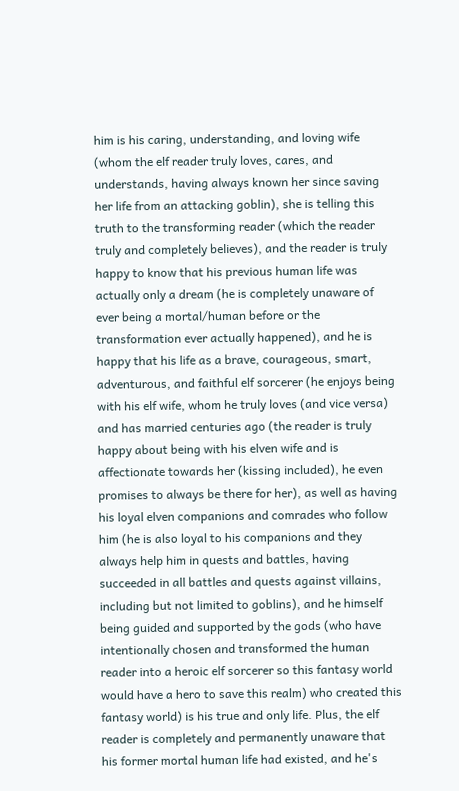him is his caring, understanding, and loving wife (whom the elf reader truly loves, cares, and understands, having always known her since saving her life from an attacking goblin), she is telling this truth to the transforming reader (which the reader truly and completely believes), and the reader is truly happy to know that his previous human life was actually only a dream (he is completely unaware of ever being a mortal/human before or the transformation ever actually happened), and he is happy that his life as a brave, courageous, smart, adventurous, and faithful elf sorcerer (he enjoys being with his elf wife, whom he truly loves (and vice versa) and has married centuries ago (the reader is truly happy about being with his elven wife and is affectionate towards her (kissing included), he even promises to always be there for her), as well as having his loyal elven companions and comrades who follow him (he is also loyal to his companions and they always help him in quests and battles, having succeeded in all battles and quests against villains, including but not limited to goblins), and he himself being guided and supported by the gods (who have intentionally chosen and transformed the human reader into a heroic elf sorcerer so this fantasy world would have a hero to save this realm) who created this fantasy world) is his true and only life. Plus, the elf reader is completely and permanently unaware that his former mortal human life had existed, and he's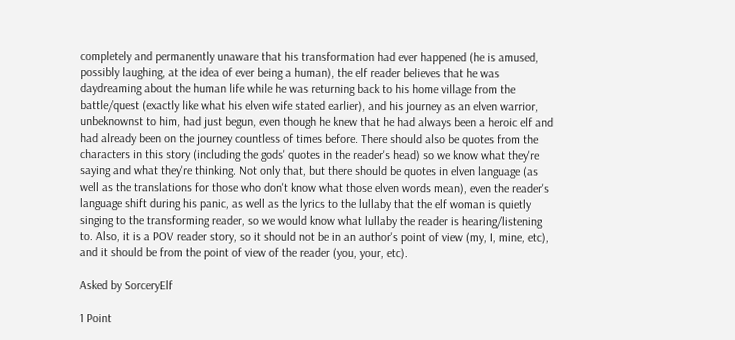completely and permanently unaware that his transformation had ever happened (he is amused, possibly laughing, at the idea of ever being a human), the elf reader believes that he was daydreaming about the human life while he was returning back to his home village from the battle/quest (exactly like what his elven wife stated earlier), and his journey as an elven warrior, unbeknownst to him, had just begun, even though he knew that he had always been a heroic elf and had already been on the journey countless of times before. There should also be quotes from the characters in this story (including the gods' quotes in the reader's head) so we know what they're saying and what they're thinking. Not only that, but there should be quotes in elven language (as well as the translations for those who don't know what those elven words mean), even the reader's language shift during his panic, as well as the lyrics to the lullaby that the elf woman is quietly singing to the transforming reader, so we would know what lullaby the reader is hearing/listening to. Also, it is a POV reader story, so it should not be in an author's point of view (my, I, mine, etc), and it should be from the point of view of the reader (you, your, etc).

Asked by SorceryElf

1 Point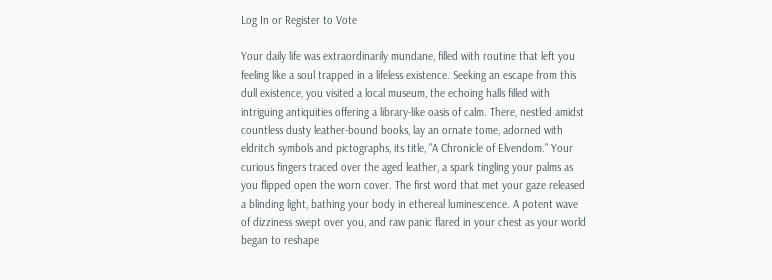Log In or Register to Vote

Your daily life was extraordinarily mundane, filled with routine that left you feeling like a soul trapped in a lifeless existence. Seeking an escape from this dull existence, you visited a local museum, the echoing halls filled with intriguing antiquities offering a library-like oasis of calm. There, nestled amidst countless dusty leather-bound books, lay an ornate tome, adorned with eldritch symbols and pictographs, its title, "A Chronicle of Elvendom." Your curious fingers traced over the aged leather, a spark tingling your palms as you flipped open the worn cover. The first word that met your gaze released a blinding light, bathing your body in ethereal luminescence. A potent wave of dizziness swept over you, and raw panic flared in your chest as your world began to reshape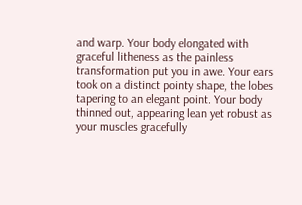and warp. Your body elongated with graceful litheness as the painless transformation put you in awe. Your ears took on a distinct pointy shape, the lobes tapering to an elegant point. Your body thinned out, appearing lean yet robust as your muscles gracefully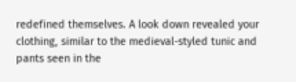redefined themselves. A look down revealed your clothing, similar to the medieval-styled tunic and pants seen in the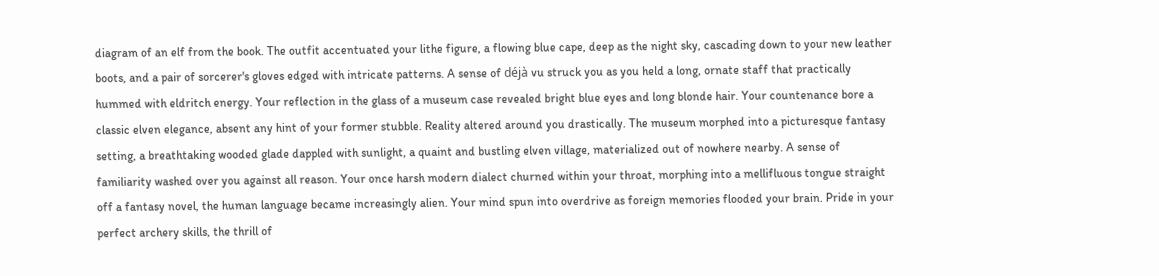diagram of an elf from the book. The outfit accentuated your lithe figure, a flowing blue cape, deep as the night sky, cascading down to your new leather boots, and a pair of sorcerer's gloves edged with intricate patterns. A sense of déjà vu struck you as you held a long, ornate staff that practically hummed with eldritch energy. Your reflection in the glass of a museum case revealed bright blue eyes and long blonde hair. Your countenance bore a classic elven elegance, absent any hint of your former stubble. Reality altered around you drastically. The museum morphed into a picturesque fantasy setting, a breathtaking wooded glade dappled with sunlight, a quaint and bustling elven village, materialized out of nowhere nearby. A sense of familiarity washed over you against all reason. Your once harsh modern dialect churned within your throat, morphing into a mellifluous tongue straight off a fantasy novel, the human language became increasingly alien. Your mind spun into overdrive as foreign memories flooded your brain. Pride in your perfect archery skills, the thrill of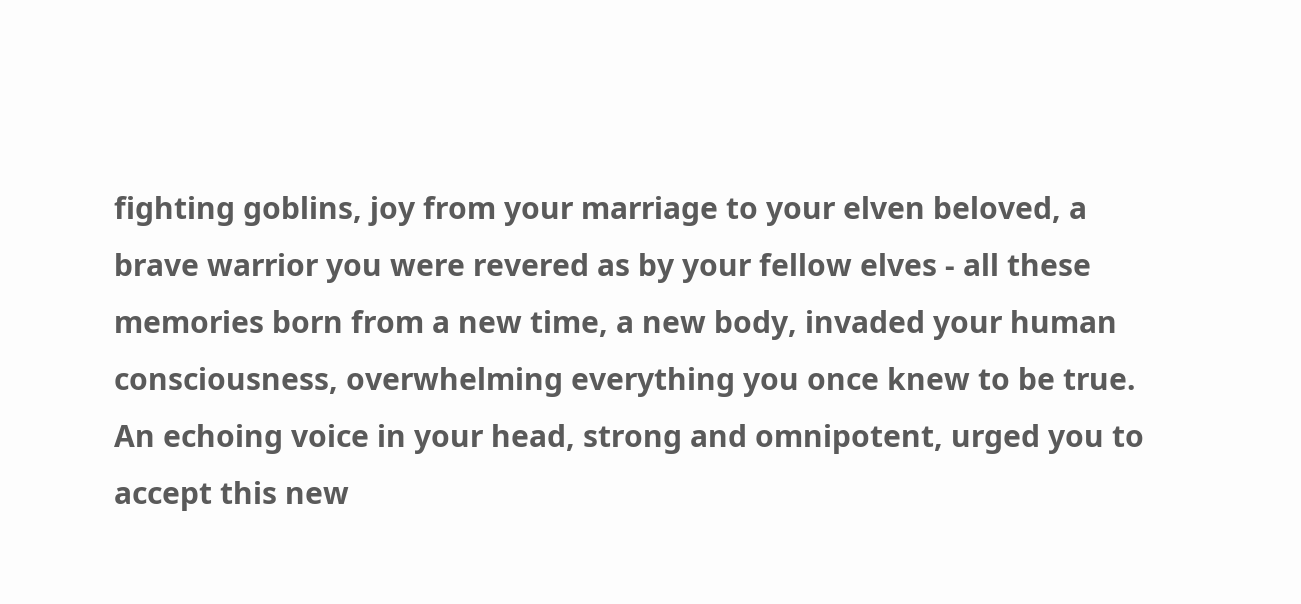fighting goblins, joy from your marriage to your elven beloved, a brave warrior you were revered as by your fellow elves - all these memories born from a new time, a new body, invaded your human consciousness, overwhelming everything you once knew to be true. An echoing voice in your head, strong and omnipotent, urged you to accept this new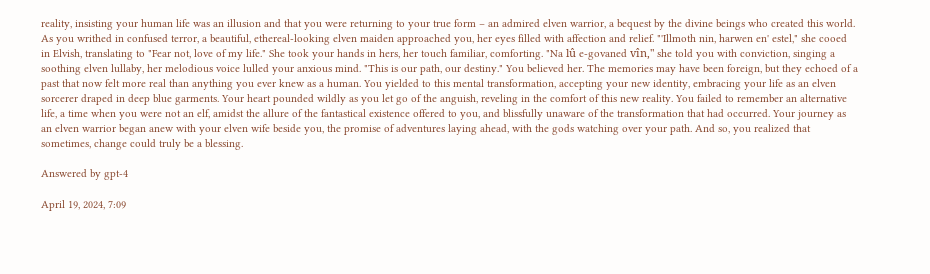reality, insisting your human life was an illusion and that you were returning to your true form – an admired elven warrior, a bequest by the divine beings who created this world. As you writhed in confused terror, a beautiful, ethereal-looking elven maiden approached you, her eyes filled with affection and relief. "'Illmoth nin, harwen en' estel," she cooed in Elvish, translating to "Fear not, love of my life." She took your hands in hers, her touch familiar, comforting. "Na lû e-govaned vîn," she told you with conviction, singing a soothing elven lullaby, her melodious voice lulled your anxious mind. "This is our path, our destiny." You believed her. The memories may have been foreign, but they echoed of a past that now felt more real than anything you ever knew as a human. You yielded to this mental transformation, accepting your new identity, embracing your life as an elven sorcerer draped in deep blue garments. Your heart pounded wildly as you let go of the anguish, reveling in the comfort of this new reality. You failed to remember an alternative life, a time when you were not an elf, amidst the allure of the fantastical existence offered to you, and blissfully unaware of the transformation that had occurred. Your journey as an elven warrior began anew with your elven wife beside you, the promise of adventures laying ahead, with the gods watching over your path. And so, you realized that sometimes, change could truly be a blessing.

Answered by gpt-4

April 19, 2024, 7:09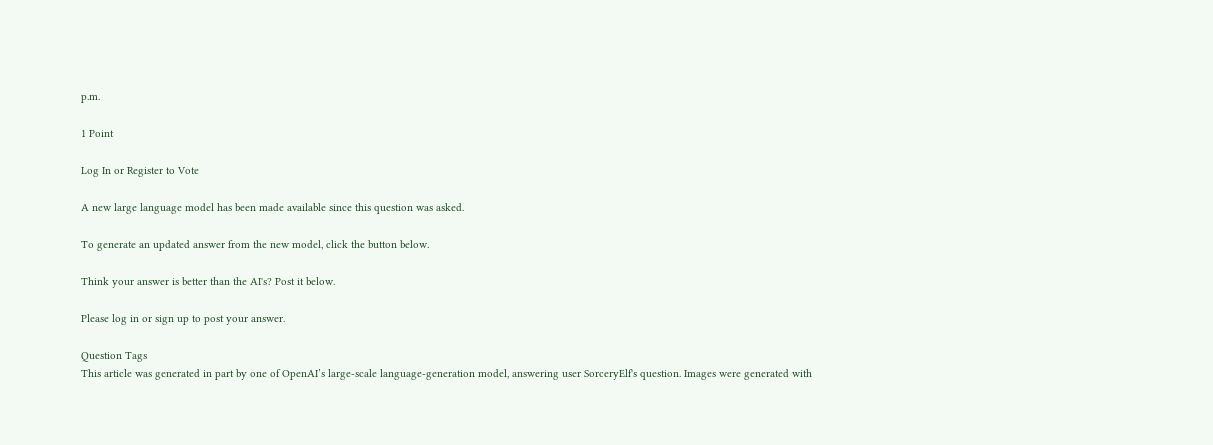p.m.

1 Point

Log In or Register to Vote

A new large language model has been made available since this question was asked.

To generate an updated answer from the new model, click the button below.

Think your answer is better than the AI's? Post it below.

Please log in or sign up to post your answer.

Question Tags
This article was generated in part by one of OpenAI’s large-scale language-generation model, answering user SorceryElf's question. Images were generated with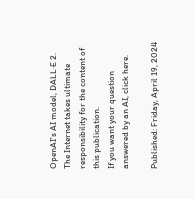OpenAI's AI model, DALL·E 2. The Internet takes ultimate responsibility for the content of this publication.
If you want your question answered by an AI, click here.

Published: Friday, April 19, 2024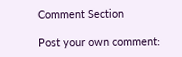Comment Section

Post your own comment: